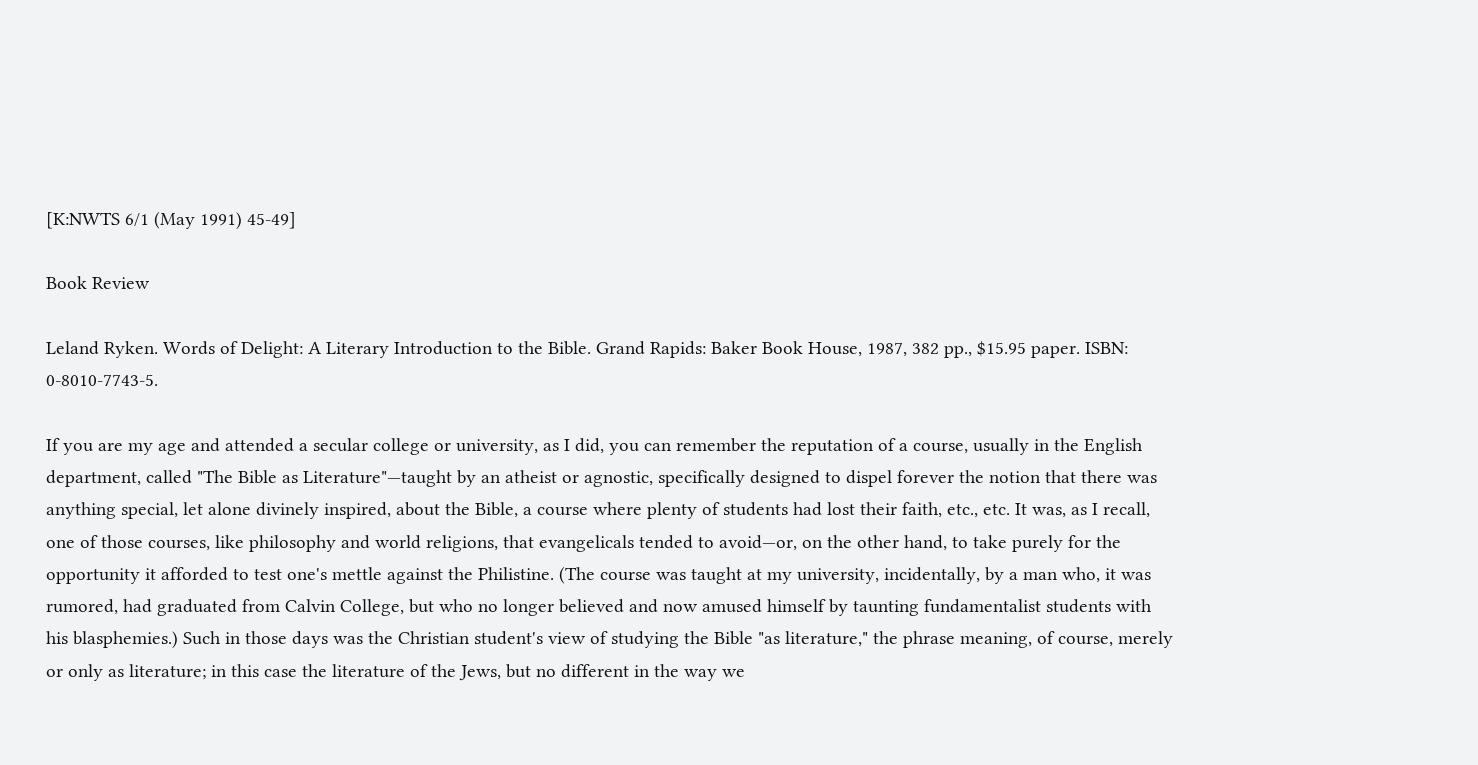[K:NWTS 6/1 (May 1991) 45-49]

Book Review

Leland Ryken. Words of Delight: A Literary Introduction to the Bible. Grand Rapids: Baker Book House, 1987, 382 pp., $15.95 paper. ISBN: 0-8010-7743-5.

If you are my age and attended a secular college or university, as I did, you can remember the reputation of a course, usually in the English department, called "The Bible as Literature"—taught by an atheist or agnostic, specifically designed to dispel forever the notion that there was anything special, let alone divinely inspired, about the Bible, a course where plenty of students had lost their faith, etc., etc. It was, as I recall, one of those courses, like philosophy and world religions, that evangelicals tended to avoid—or, on the other hand, to take purely for the opportunity it afforded to test one's mettle against the Philistine. (The course was taught at my university, incidentally, by a man who, it was rumored, had graduated from Calvin College, but who no longer believed and now amused himself by taunting fundamentalist students with his blasphemies.) Such in those days was the Christian student's view of studying the Bible "as literature," the phrase meaning, of course, merely or only as literature; in this case the literature of the Jews, but no different in the way we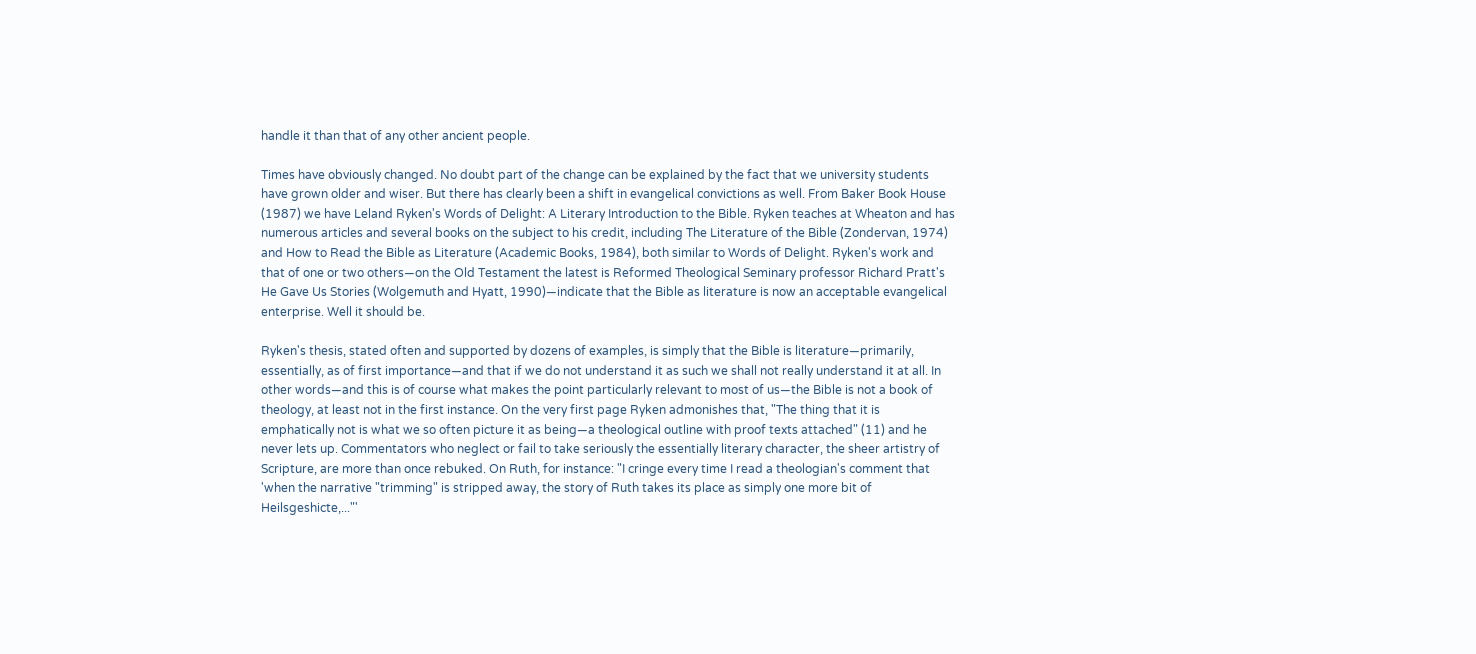handle it than that of any other ancient people.

Times have obviously changed. No doubt part of the change can be explained by the fact that we university students have grown older and wiser. But there has clearly been a shift in evangelical convictions as well. From Baker Book House (1987) we have Leland Ryken's Words of Delight: A Literary Introduction to the Bible. Ryken teaches at Wheaton and has numerous articles and several books on the subject to his credit, including The Literature of the Bible (Zondervan, 1974) and How to Read the Bible as Literature (Academic Books, 1984), both similar to Words of Delight. Ryken's work and that of one or two others—on the Old Testament the latest is Reformed Theological Seminary professor Richard Pratt's He Gave Us Stories (Wolgemuth and Hyatt, 1990)—indicate that the Bible as literature is now an acceptable evangelical enterprise. Well it should be.

Ryken's thesis, stated often and supported by dozens of examples, is simply that the Bible is literature—primarily, essentially, as of first importance—and that if we do not understand it as such we shall not really understand it at all. In other words—and this is of course what makes the point particularly relevant to most of us—the Bible is not a book of theology, at least not in the first instance. On the very first page Ryken admonishes that, "The thing that it is emphatically not is what we so often picture it as being—a theological outline with proof texts attached" (11) and he never lets up. Commentators who neglect or fail to take seriously the essentially literary character, the sheer artistry of Scripture, are more than once rebuked. On Ruth, for instance: "I cringe every time I read a theologian's comment that 'when the narrative "trimming" is stripped away, the story of Ruth takes its place as simply one more bit of Heilsgeshicte,..."'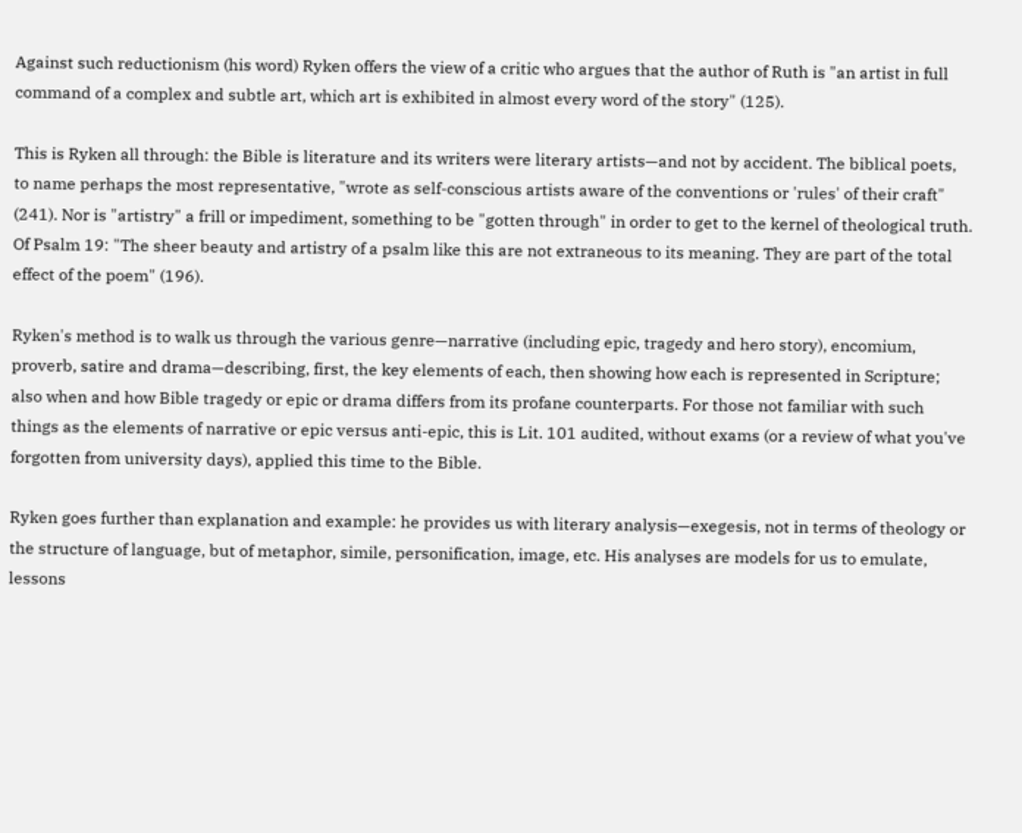Against such reductionism (his word) Ryken offers the view of a critic who argues that the author of Ruth is "an artist in full command of a complex and subtle art, which art is exhibited in almost every word of the story" (125).

This is Ryken all through: the Bible is literature and its writers were literary artists—and not by accident. The biblical poets, to name perhaps the most representative, "wrote as self-conscious artists aware of the conventions or 'rules' of their craft" (241). Nor is "artistry" a frill or impediment, something to be "gotten through" in order to get to the kernel of theological truth. Of Psalm 19: "The sheer beauty and artistry of a psalm like this are not extraneous to its meaning. They are part of the total effect of the poem" (196).

Ryken's method is to walk us through the various genre—narrative (including epic, tragedy and hero story), encomium, proverb, satire and drama—describing, first, the key elements of each, then showing how each is represented in Scripture; also when and how Bible tragedy or epic or drama differs from its profane counterparts. For those not familiar with such things as the elements of narrative or epic versus anti-epic, this is Lit. 101 audited, without exams (or a review of what you've forgotten from university days), applied this time to the Bible.

Ryken goes further than explanation and example: he provides us with literary analysis—exegesis, not in terms of theology or the structure of language, but of metaphor, simile, personification, image, etc. His analyses are models for us to emulate, lessons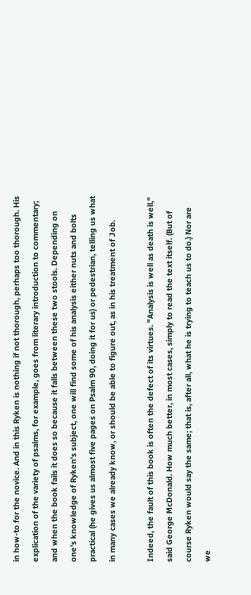in how-to for the novice. And in this Ryken is nothing if not thorough, perhaps too thorough. His explication of the variety of psalms, for example, goes from literary introduction to commentary; and when the book fails it does so because it falls between these two stools. Depending on one's knowledge of Ryken's subject, one will find some of his analysis either nuts and bolts practical (he gives us almost five pages on Psalm 90, doing it for us) or pedestrian, telling us what in many cases we already know, or should be able to figure out, as in his treatment of Job.

Indeed, the fault of this book is often the defect of its virtues. "Analysis is well as death is well," said George McDonald. How much better, in most cases, simply to read the text itself. (But of course Ryken would say the same; that is, after all, what he is trying to teach us to do.) Nor are we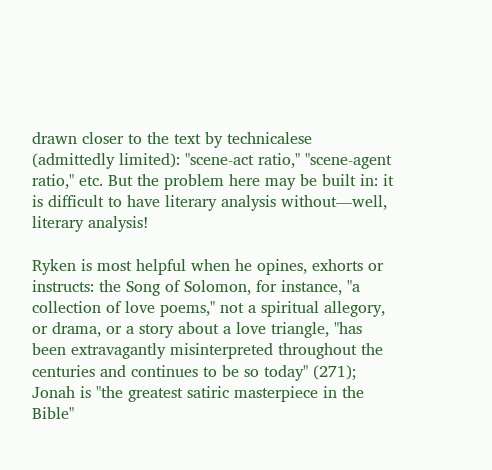drawn closer to the text by technicalese (admittedly limited): "scene-act ratio," "scene-agent ratio," etc. But the problem here may be built in: it is difficult to have literary analysis without—well, literary analysis!

Ryken is most helpful when he opines, exhorts or instructs: the Song of Solomon, for instance, "a collection of love poems," not a spiritual allegory, or drama, or a story about a love triangle, "has been extravagantly misinterpreted throughout the centuries and continues to be so today" (271); Jonah is "the greatest satiric masterpiece in the Bible"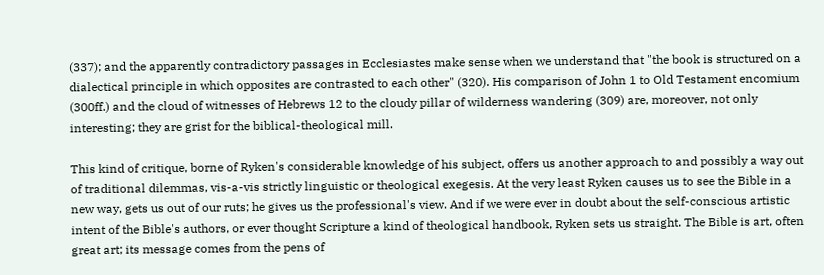(337); and the apparently contradictory passages in Ecclesiastes make sense when we understand that "the book is structured on a dialectical principle in which opposites are contrasted to each other" (320). His comparison of John 1 to Old Testament encomium (300ff.) and the cloud of witnesses of Hebrews 12 to the cloudy pillar of wilderness wandering (309) are, moreover, not only interesting; they are grist for the biblical-theological mill.

This kind of critique, borne of Ryken's considerable knowledge of his subject, offers us another approach to and possibly a way out of traditional dilemmas, vis-a-vis strictly linguistic or theological exegesis. At the very least Ryken causes us to see the Bible in a new way, gets us out of our ruts; he gives us the professional's view. And if we were ever in doubt about the self-conscious artistic intent of the Bible's authors, or ever thought Scripture a kind of theological handbook, Ryken sets us straight. The Bible is art, often great art; its message comes from the pens of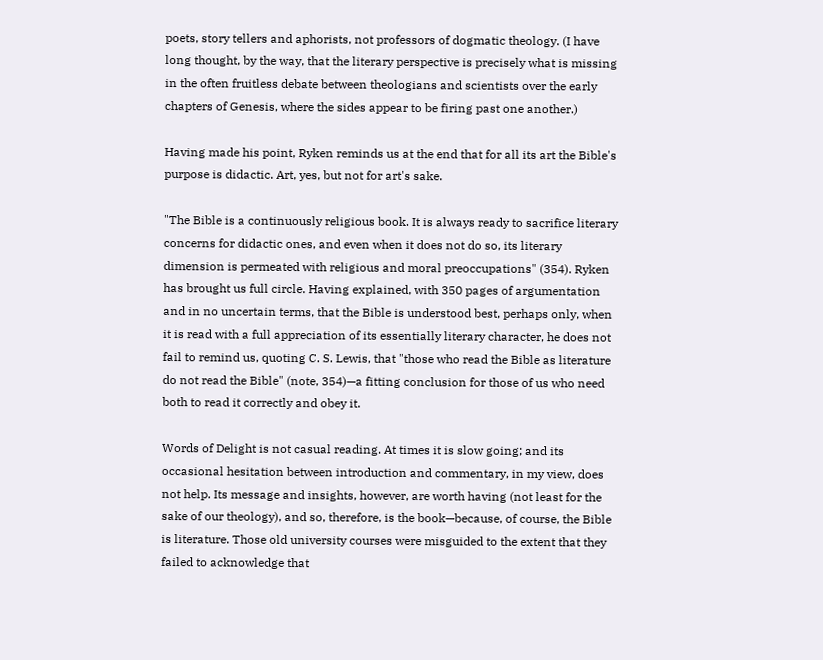poets, story tellers and aphorists, not professors of dogmatic theology. (I have long thought, by the way, that the literary perspective is precisely what is missing in the often fruitless debate between theologians and scientists over the early chapters of Genesis, where the sides appear to be firing past one another.)

Having made his point, Ryken reminds us at the end that for all its art the Bible's purpose is didactic. Art, yes, but not for art's sake.

"The Bible is a continuously religious book. It is always ready to sacrifice literary concerns for didactic ones, and even when it does not do so, its literary dimension is permeated with religious and moral preoccupations" (354). Ryken has brought us full circle. Having explained, with 350 pages of argumentation and in no uncertain terms, that the Bible is understood best, perhaps only, when it is read with a full appreciation of its essentially literary character, he does not fail to remind us, quoting C. S. Lewis, that "those who read the Bible as literature do not read the Bible" (note, 354)—a fitting conclusion for those of us who need both to read it correctly and obey it.

Words of Delight is not casual reading. At times it is slow going; and its occasional hesitation between introduction and commentary, in my view, does not help. Its message and insights, however, are worth having (not least for the sake of our theology), and so, therefore, is the book—because, of course, the Bible is literature. Those old university courses were misguided to the extent that they failed to acknowledge that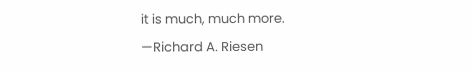it is much, much more.

—Richard A. Riesen